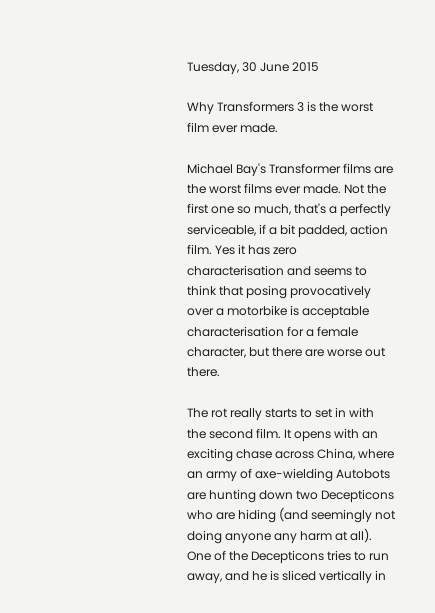Tuesday, 30 June 2015

Why Transformers 3 is the worst film ever made.

Michael Bay's Transformer films are the worst films ever made. Not the first one so much, that's a perfectly serviceable, if a bit padded, action film. Yes it has zero characterisation and seems to think that posing provocatively over a motorbike is acceptable characterisation for a female character, but there are worse out there.

The rot really starts to set in with the second film. It opens with an exciting chase across China, where an army of axe-wielding Autobots are hunting down two Decepticons who are hiding (and seemingly not doing anyone any harm at all). One of the Decepticons tries to run away, and he is sliced vertically in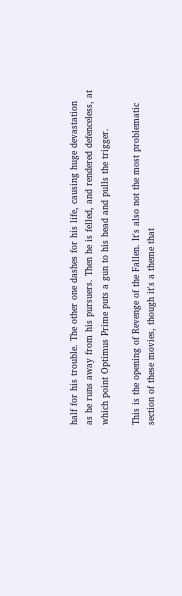half for his trouble. The other one dashes for his life, causing huge devastation as he runs away from his pursuers. Then he is felled, and rendered defenceless, at which point Optimus Prime puts a gun to his head and pulls the trigger.

This is the opening of Revenge of the Fallen. It's also not the most problematic section of these movies, though it's a theme that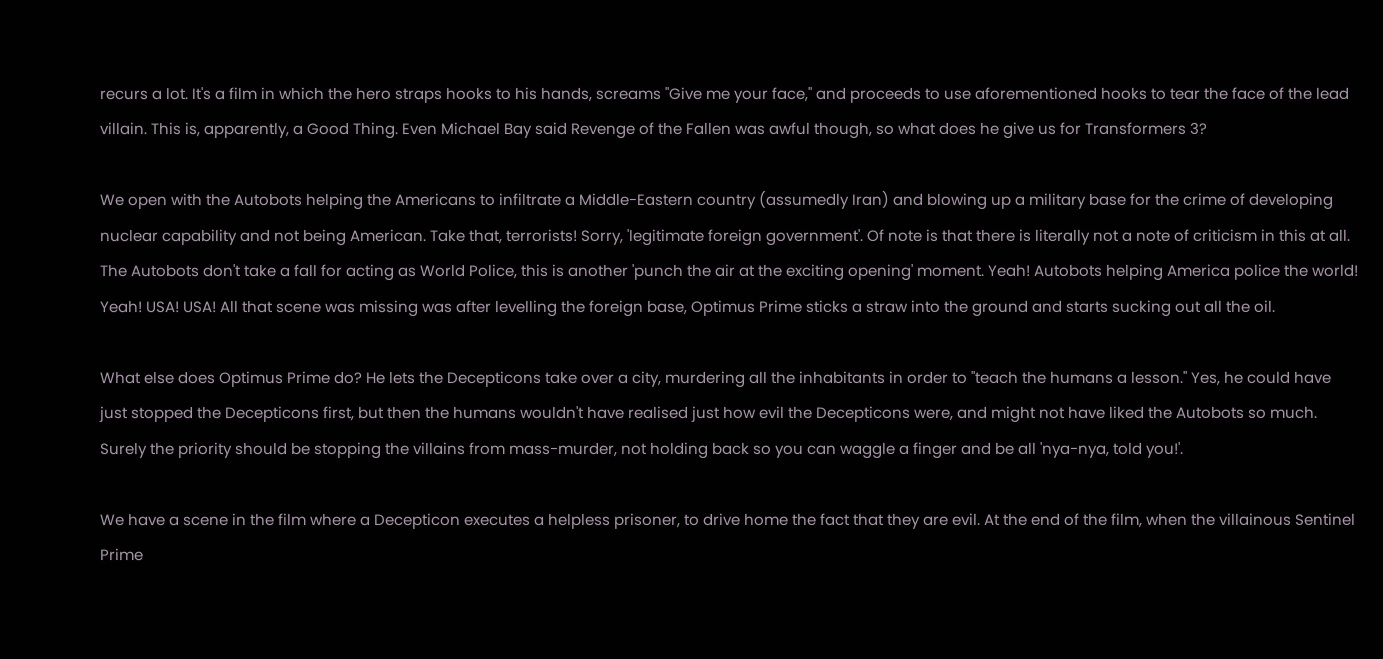recurs a lot. It's a film in which the hero straps hooks to his hands, screams "Give me your face," and proceeds to use aforementioned hooks to tear the face of the lead villain. This is, apparently, a Good Thing. Even Michael Bay said Revenge of the Fallen was awful though, so what does he give us for Transformers 3?

We open with the Autobots helping the Americans to infiltrate a Middle-Eastern country (assumedly Iran) and blowing up a military base for the crime of developing nuclear capability and not being American. Take that, terrorists! Sorry, 'legitimate foreign government'. Of note is that there is literally not a note of criticism in this at all. The Autobots don't take a fall for acting as World Police, this is another 'punch the air at the exciting opening' moment. Yeah! Autobots helping America police the world! Yeah! USA! USA! All that scene was missing was after levelling the foreign base, Optimus Prime sticks a straw into the ground and starts sucking out all the oil.

What else does Optimus Prime do? He lets the Decepticons take over a city, murdering all the inhabitants in order to "teach the humans a lesson." Yes, he could have just stopped the Decepticons first, but then the humans wouldn't have realised just how evil the Decepticons were, and might not have liked the Autobots so much. Surely the priority should be stopping the villains from mass-murder, not holding back so you can waggle a finger and be all 'nya-nya, told you!'.

We have a scene in the film where a Decepticon executes a helpless prisoner, to drive home the fact that they are evil. At the end of the film, when the villainous Sentinel Prime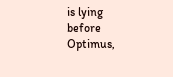is lying before Optimus,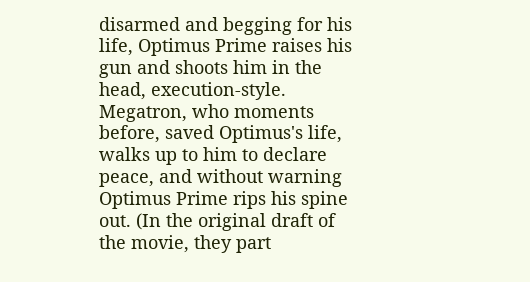disarmed and begging for his life, Optimus Prime raises his gun and shoots him in the head, execution-style. Megatron, who moments before, saved Optimus's life, walks up to him to declare peace, and without warning Optimus Prime rips his spine out. (In the original draft of the movie, they part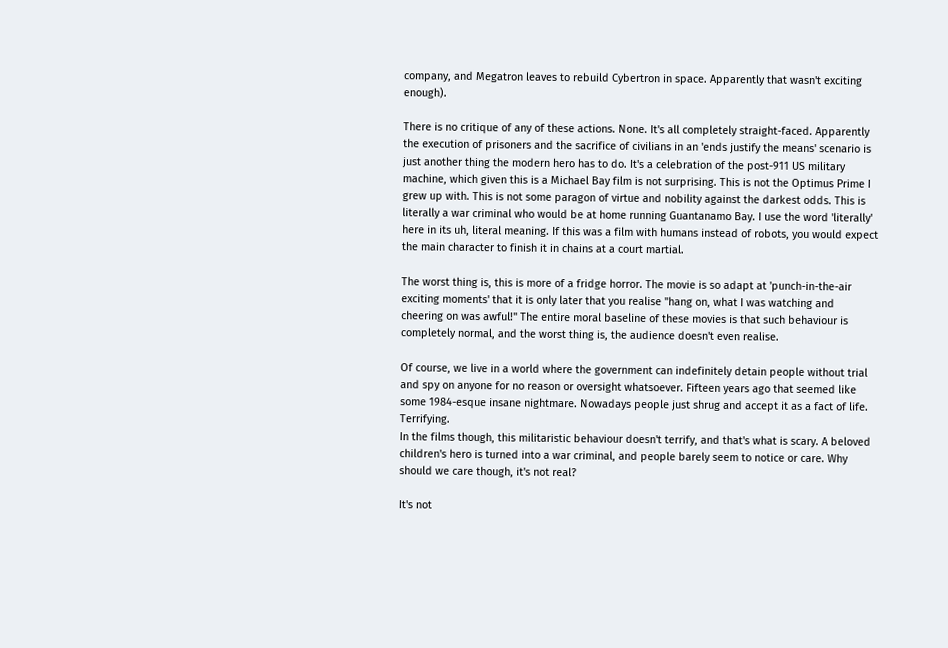company, and Megatron leaves to rebuild Cybertron in space. Apparently that wasn't exciting enough).

There is no critique of any of these actions. None. It's all completely straight-faced. Apparently the execution of prisoners and the sacrifice of civilians in an 'ends justify the means' scenario is just another thing the modern hero has to do. It's a celebration of the post-911 US military machine, which given this is a Michael Bay film is not surprising. This is not the Optimus Prime I grew up with. This is not some paragon of virtue and nobility against the darkest odds. This is literally a war criminal who would be at home running Guantanamo Bay. I use the word 'literally' here in its uh, literal meaning. If this was a film with humans instead of robots, you would expect the main character to finish it in chains at a court martial.

The worst thing is, this is more of a fridge horror. The movie is so adapt at 'punch-in-the-air exciting moments' that it is only later that you realise "hang on, what I was watching and cheering on was awful!" The entire moral baseline of these movies is that such behaviour is completely normal, and the worst thing is, the audience doesn't even realise.

Of course, we live in a world where the government can indefinitely detain people without trial and spy on anyone for no reason or oversight whatsoever. Fifteen years ago that seemed like some 1984-esque insane nightmare. Nowadays people just shrug and accept it as a fact of life. Terrifying.
In the films though, this militaristic behaviour doesn't terrify, and that's what is scary. A beloved children's hero is turned into a war criminal, and people barely seem to notice or care. Why should we care though, it's not real?

It's not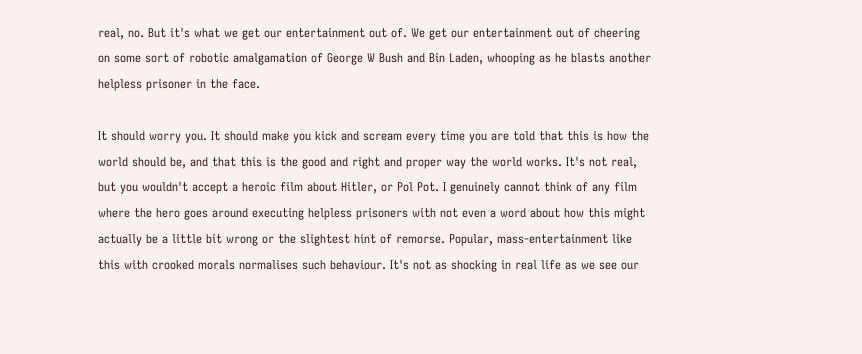real, no. But it's what we get our entertainment out of. We get our entertainment out of cheering on some sort of robotic amalgamation of George W Bush and Bin Laden, whooping as he blasts another helpless prisoner in the face.

It should worry you. It should make you kick and scream every time you are told that this is how the world should be, and that this is the good and right and proper way the world works. It's not real, but you wouldn't accept a heroic film about Hitler, or Pol Pot. I genuinely cannot think of any film where the hero goes around executing helpless prisoners with not even a word about how this might actually be a little bit wrong or the slightest hint of remorse. Popular, mass-entertainment like this with crooked morals normalises such behaviour. It's not as shocking in real life as we see our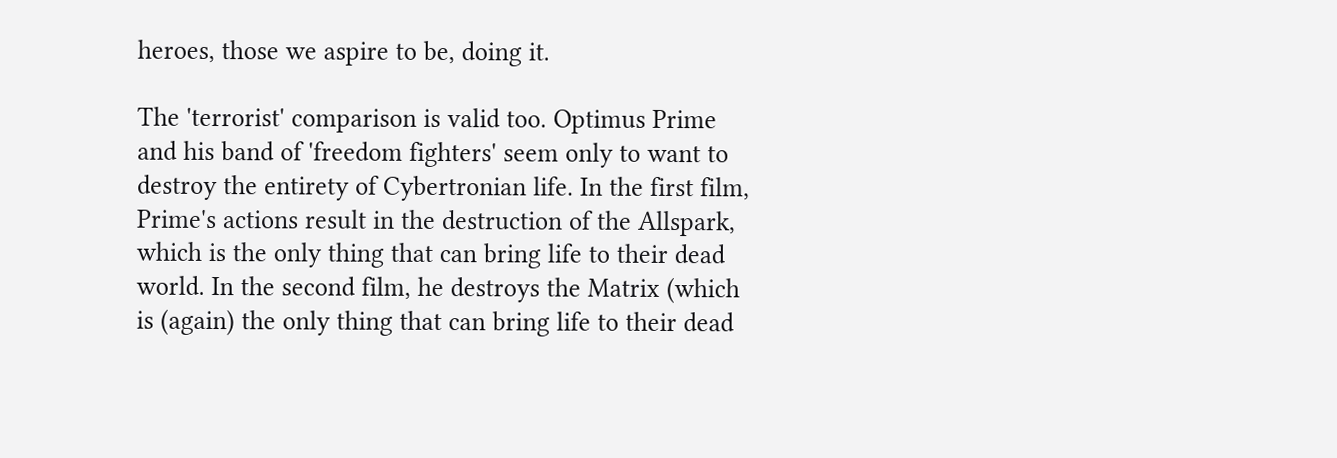heroes, those we aspire to be, doing it.

The 'terrorist' comparison is valid too. Optimus Prime and his band of 'freedom fighters' seem only to want to destroy the entirety of Cybertronian life. In the first film, Prime's actions result in the destruction of the Allspark, which is the only thing that can bring life to their dead world. In the second film, he destroys the Matrix (which is (again) the only thing that can bring life to their dead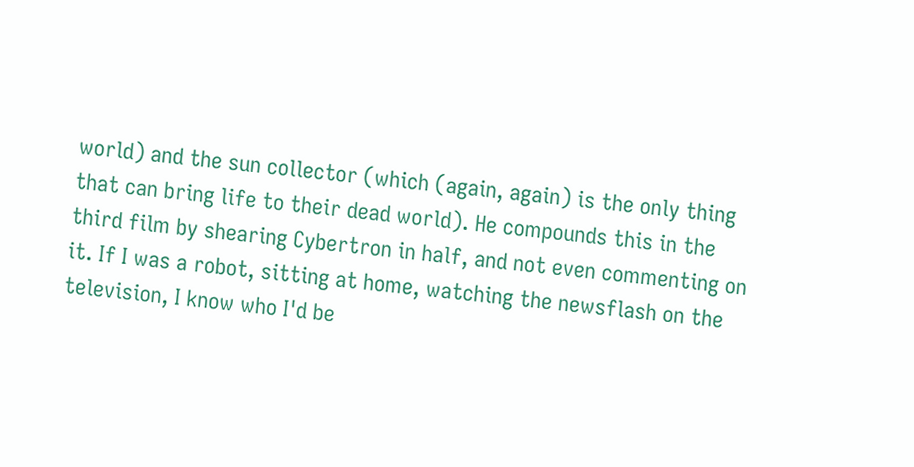world) and the sun collector (which (again, again) is the only thing that can bring life to their dead world). He compounds this in the third film by shearing Cybertron in half, and not even commenting on it. If I was a robot, sitting at home, watching the newsflash on the television, I know who I'd be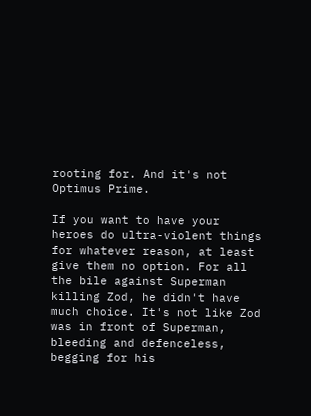rooting for. And it's not Optimus Prime.

If you want to have your heroes do ultra-violent things for whatever reason, at least give them no option. For all the bile against Superman killing Zod, he didn't have much choice. It's not like Zod was in front of Superman, bleeding and defenceless, begging for his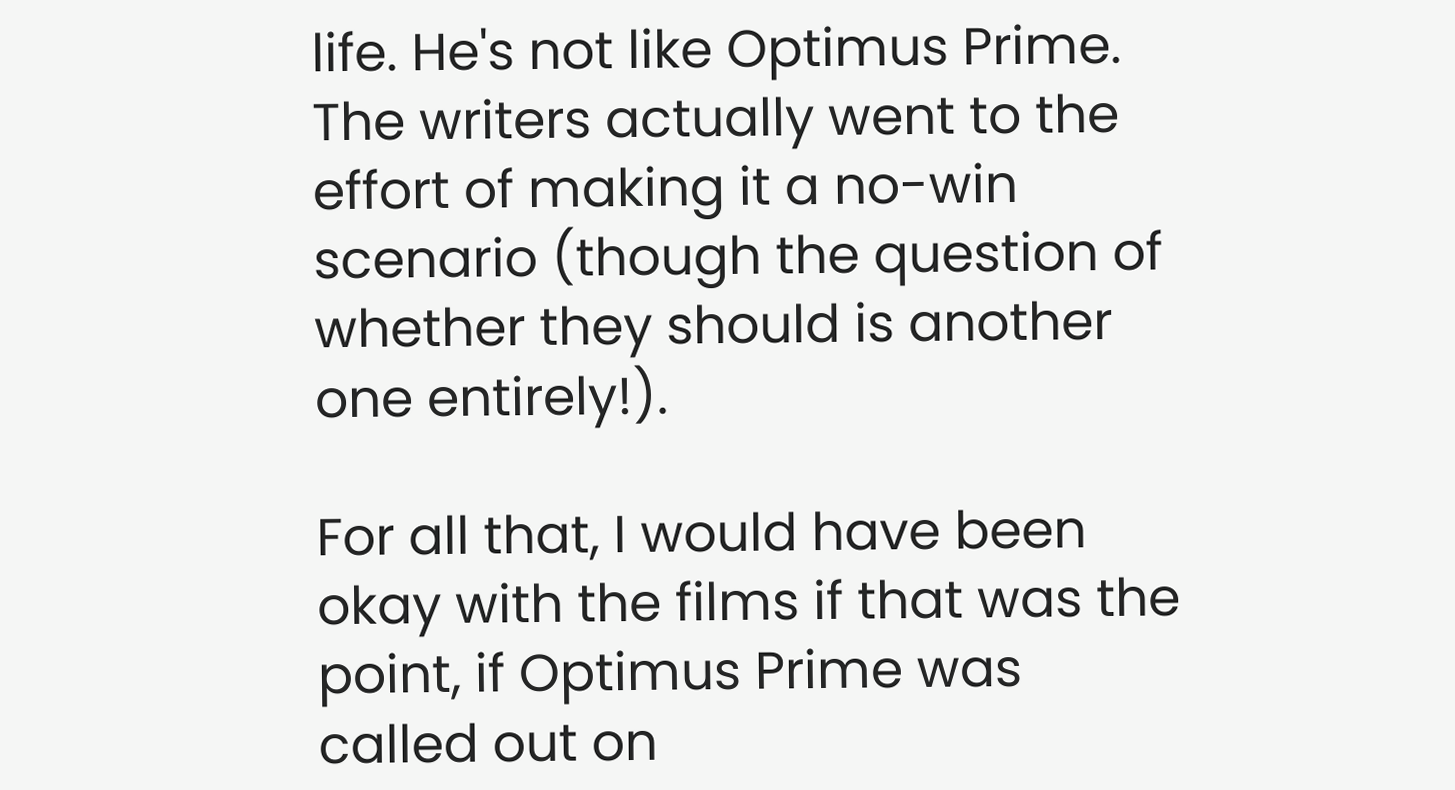life. He's not like Optimus Prime. The writers actually went to the effort of making it a no-win scenario (though the question of whether they should is another one entirely!).

For all that, I would have been okay with the films if that was the point, if Optimus Prime was called out on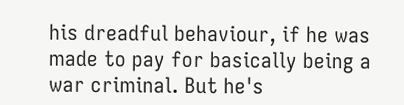his dreadful behaviour, if he was made to pay for basically being a war criminal. But he's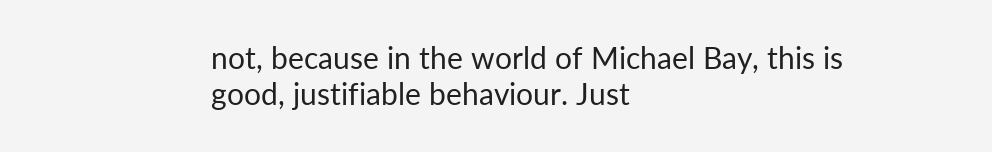not, because in the world of Michael Bay, this is good, justifiable behaviour. Just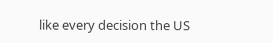like every decision the US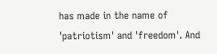has made in the name of 'patriotism' and 'freedom'. And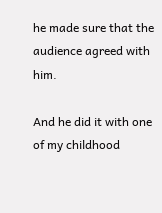he made sure that the audience agreed with him.

And he did it with one of my childhood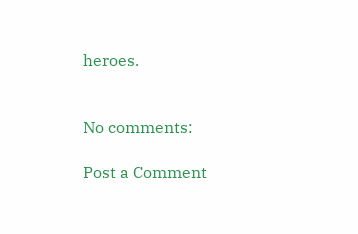heroes.


No comments:

Post a Comment